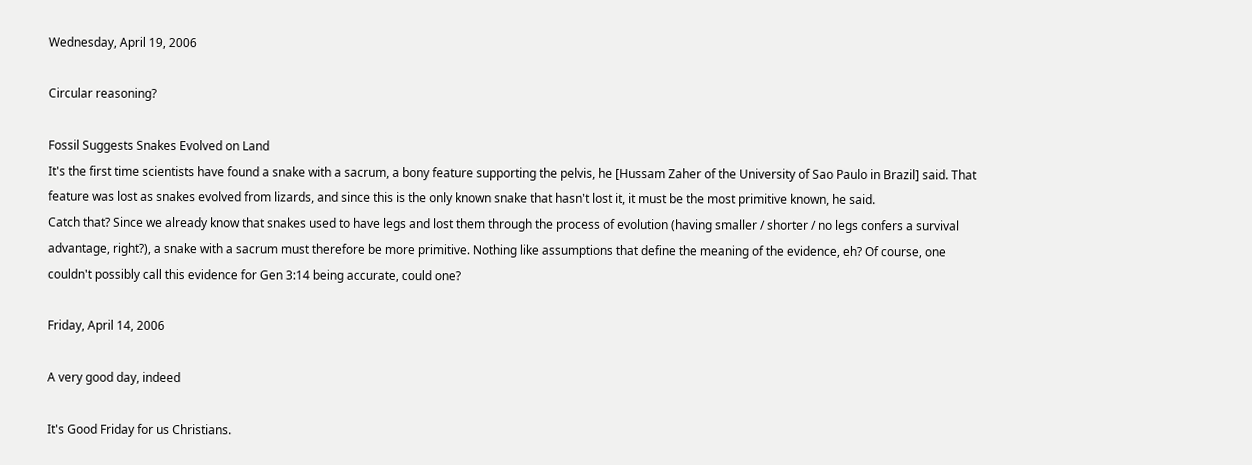Wednesday, April 19, 2006

Circular reasoning?

Fossil Suggests Snakes Evolved on Land
It's the first time scientists have found a snake with a sacrum, a bony feature supporting the pelvis, he [Hussam Zaher of the University of Sao Paulo in Brazil] said. That feature was lost as snakes evolved from lizards, and since this is the only known snake that hasn't lost it, it must be the most primitive known, he said.
Catch that? Since we already know that snakes used to have legs and lost them through the process of evolution (having smaller / shorter / no legs confers a survival advantage, right?), a snake with a sacrum must therefore be more primitive. Nothing like assumptions that define the meaning of the evidence, eh? Of course, one couldn't possibly call this evidence for Gen 3:14 being accurate, could one?

Friday, April 14, 2006

A very good day, indeed

It's Good Friday for us Christians.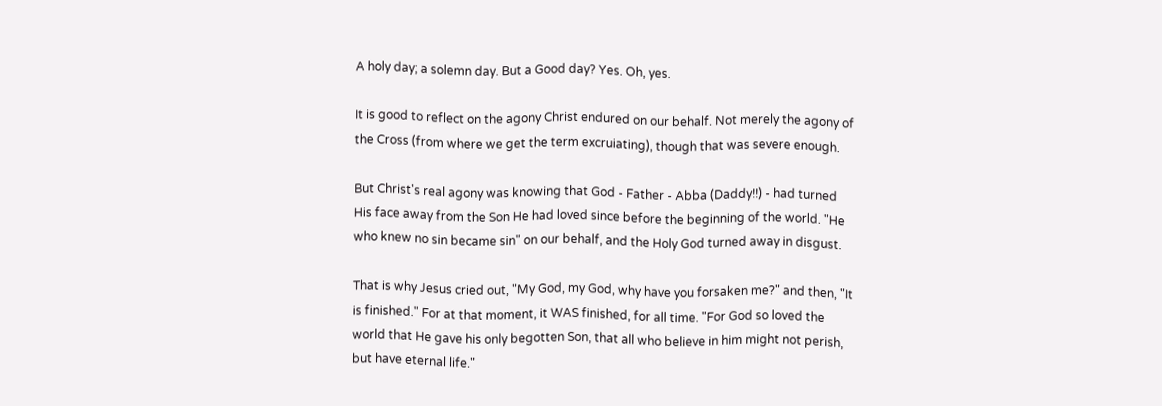A holy day; a solemn day. But a Good day? Yes. Oh, yes.

It is good to reflect on the agony Christ endured on our behalf. Not merely the agony of the Cross (from where we get the term excruiating), though that was severe enough.

But Christ's real agony was knowing that God - Father - Abba (Daddy!!) - had turned His face away from the Son He had loved since before the beginning of the world. "He who knew no sin became sin" on our behalf, and the Holy God turned away in disgust.

That is why Jesus cried out, "My God, my God, why have you forsaken me?" and then, "It is finished." For at that moment, it WAS finished, for all time. "For God so loved the world that He gave his only begotten Son, that all who believe in him might not perish, but have eternal life."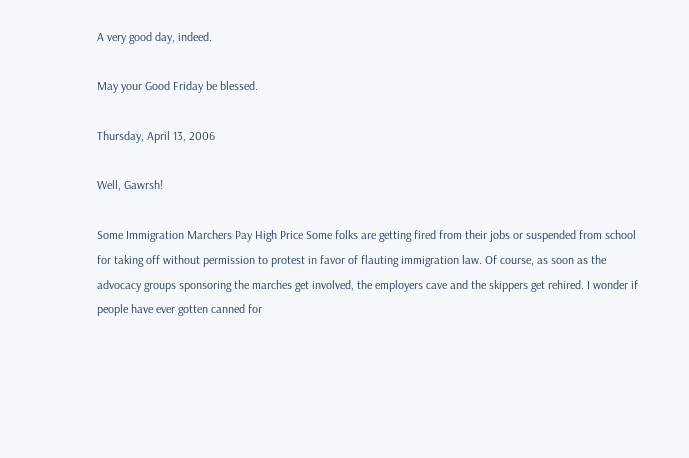A very good day, indeed.

May your Good Friday be blessed.

Thursday, April 13, 2006

Well, Gawrsh!

Some Immigration Marchers Pay High Price Some folks are getting fired from their jobs or suspended from school for taking off without permission to protest in favor of flauting immigration law. Of course, as soon as the advocacy groups sponsoring the marches get involved, the employers cave and the skippers get rehired. I wonder if people have ever gotten canned for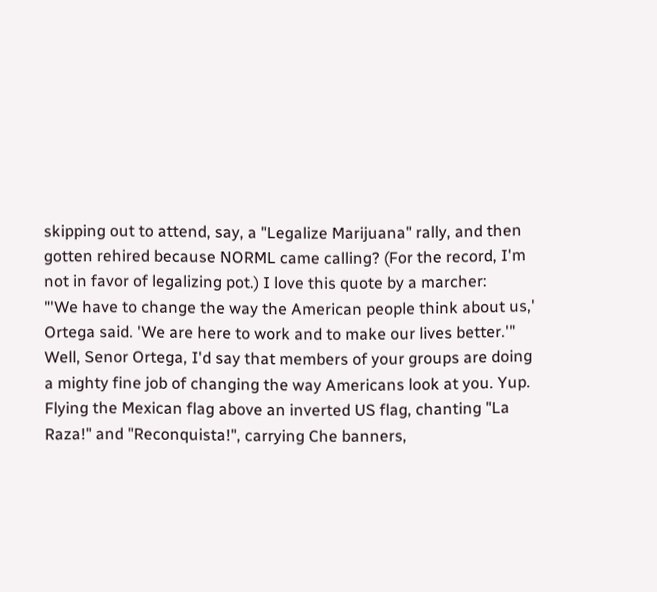skipping out to attend, say, a "Legalize Marijuana" rally, and then gotten rehired because NORML came calling? (For the record, I'm not in favor of legalizing pot.) I love this quote by a marcher:
"'We have to change the way the American people think about us,' Ortega said. 'We are here to work and to make our lives better.'"
Well, Senor Ortega, I'd say that members of your groups are doing a mighty fine job of changing the way Americans look at you. Yup. Flying the Mexican flag above an inverted US flag, chanting "La Raza!" and "Reconquista!", carrying Che banners,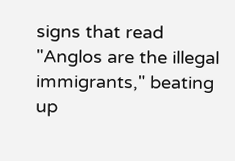signs that read "Anglos are the illegal immigrants," beating up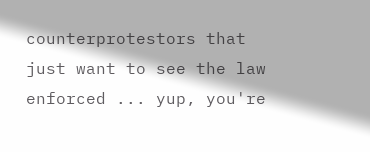counterprotestors that just want to see the law enforced ... yup, you're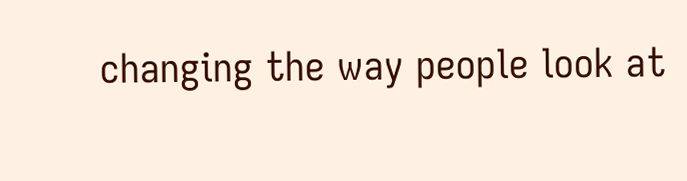changing the way people look at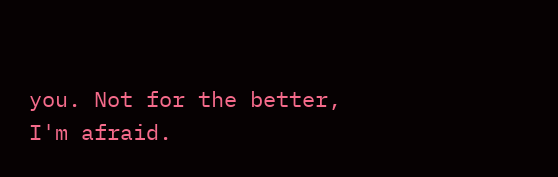you. Not for the better, I'm afraid.